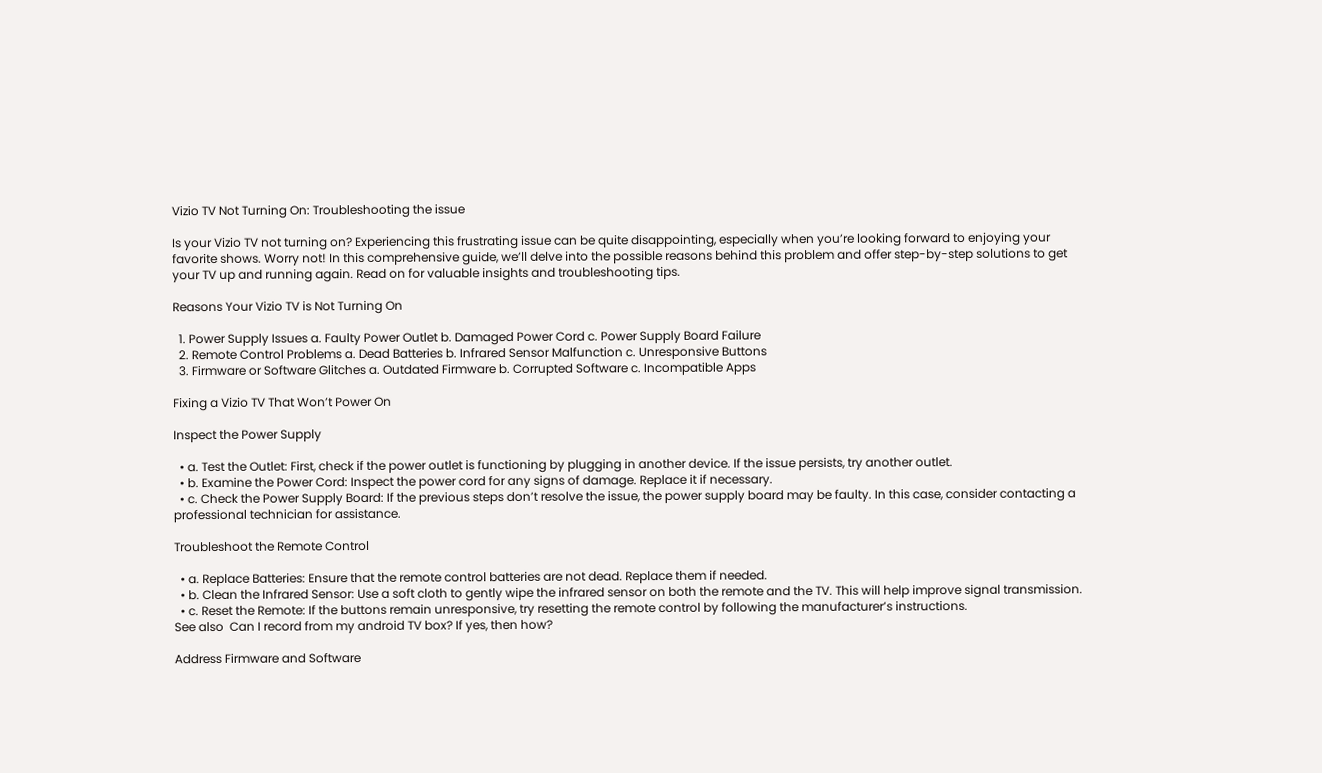Vizio TV Not Turning On: Troubleshooting the issue

Is your Vizio TV not turning on? Experiencing this frustrating issue can be quite disappointing, especially when you’re looking forward to enjoying your favorite shows. Worry not! In this comprehensive guide, we’ll delve into the possible reasons behind this problem and offer step-by-step solutions to get your TV up and running again. Read on for valuable insights and troubleshooting tips.

Reasons Your Vizio TV is Not Turning On

  1. Power Supply Issues a. Faulty Power Outlet b. Damaged Power Cord c. Power Supply Board Failure
  2. Remote Control Problems a. Dead Batteries b. Infrared Sensor Malfunction c. Unresponsive Buttons
  3. Firmware or Software Glitches a. Outdated Firmware b. Corrupted Software c. Incompatible Apps

Fixing a Vizio TV That Won’t Power On

Inspect the Power Supply

  • a. Test the Outlet: First, check if the power outlet is functioning by plugging in another device. If the issue persists, try another outlet.
  • b. Examine the Power Cord: Inspect the power cord for any signs of damage. Replace it if necessary.
  • c. Check the Power Supply Board: If the previous steps don’t resolve the issue, the power supply board may be faulty. In this case, consider contacting a professional technician for assistance.

Troubleshoot the Remote Control

  • a. Replace Batteries: Ensure that the remote control batteries are not dead. Replace them if needed.
  • b. Clean the Infrared Sensor: Use a soft cloth to gently wipe the infrared sensor on both the remote and the TV. This will help improve signal transmission.
  • c. Reset the Remote: If the buttons remain unresponsive, try resetting the remote control by following the manufacturer’s instructions.
See also  Can I record from my android TV box? If yes, then how?

Address Firmware and Software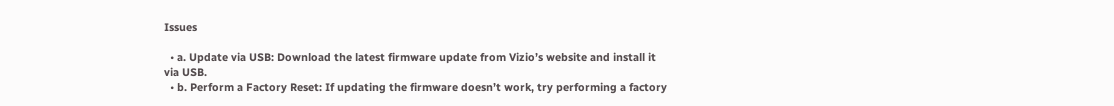Issues

  • a. Update via USB: Download the latest firmware update from Vizio’s website and install it via USB.
  • b. Perform a Factory Reset: If updating the firmware doesn’t work, try performing a factory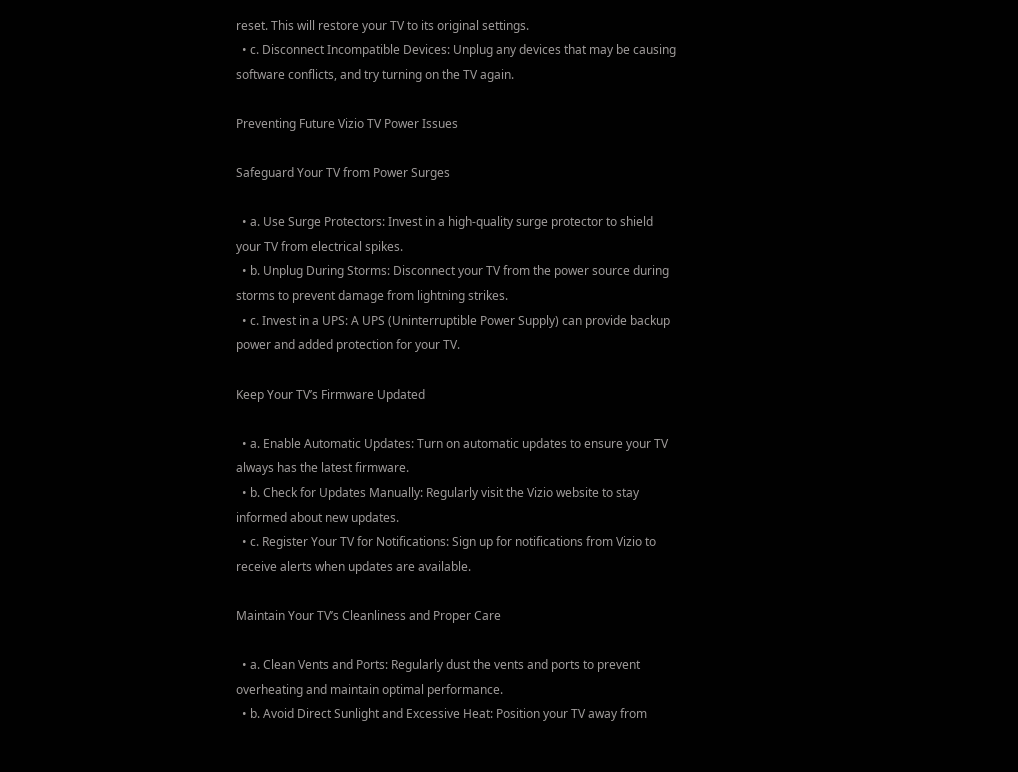reset. This will restore your TV to its original settings.
  • c. Disconnect Incompatible Devices: Unplug any devices that may be causing software conflicts, and try turning on the TV again.

Preventing Future Vizio TV Power Issues

Safeguard Your TV from Power Surges

  • a. Use Surge Protectors: Invest in a high-quality surge protector to shield your TV from electrical spikes.
  • b. Unplug During Storms: Disconnect your TV from the power source during storms to prevent damage from lightning strikes.
  • c. Invest in a UPS: A UPS (Uninterruptible Power Supply) can provide backup power and added protection for your TV.

Keep Your TV’s Firmware Updated

  • a. Enable Automatic Updates: Turn on automatic updates to ensure your TV always has the latest firmware.
  • b. Check for Updates Manually: Regularly visit the Vizio website to stay informed about new updates.
  • c. Register Your TV for Notifications: Sign up for notifications from Vizio to receive alerts when updates are available.

Maintain Your TV’s Cleanliness and Proper Care

  • a. Clean Vents and Ports: Regularly dust the vents and ports to prevent overheating and maintain optimal performance.
  • b. Avoid Direct Sunlight and Excessive Heat: Position your TV away from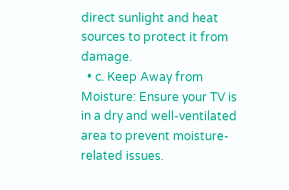direct sunlight and heat sources to protect it from damage.
  • c. Keep Away from Moisture: Ensure your TV is in a dry and well-ventilated area to prevent moisture-related issues.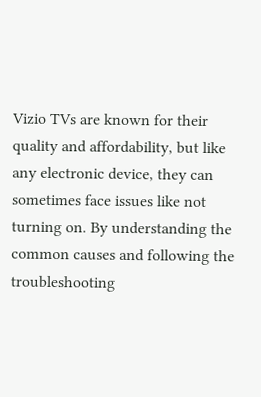Vizio TVs are known for their quality and affordability, but like any electronic device, they can sometimes face issues like not turning on. By understanding the common causes and following the troubleshooting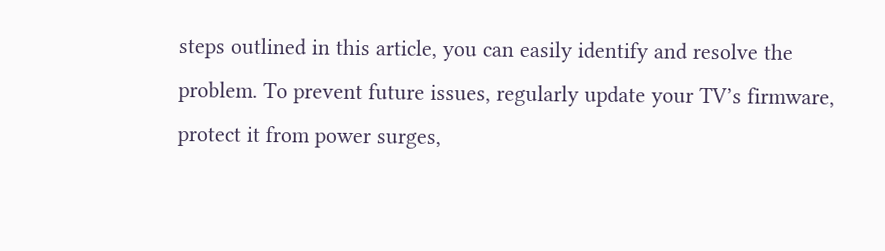steps outlined in this article, you can easily identify and resolve the problem. To prevent future issues, regularly update your TV’s firmware, protect it from power surges,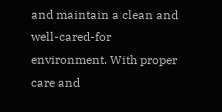and maintain a clean and well-cared-for environment. With proper care and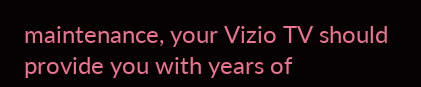maintenance, your Vizio TV should provide you with years of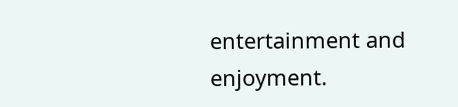entertainment and enjoyment.